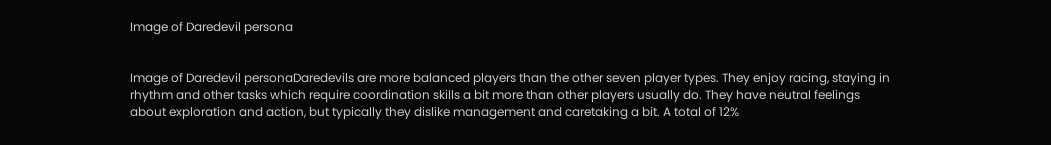Image of Daredevil persona


Image of Daredevil personaDaredevils are more balanced players than the other seven player types. They enjoy racing, staying in rhythm and other tasks which require coordination skills a bit more than other players usually do. They have neutral feelings about exploration and action, but typically they dislike management and caretaking a bit. A total of 12%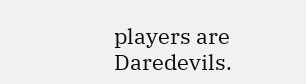players are Daredevils.